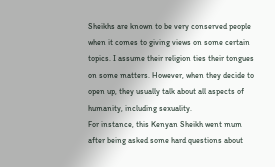Sheikhs are known to be very conserved people when it comes to giving views on some certain topics. I assume their religion ties their tongues on some matters. However, when they decide to open up, they usually talk about all aspects of humanity, including sexuality.
For instance, this Kenyan Sheikh went mum after being asked some hard questions about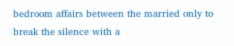bedroom affairs between the married only to break the silence with a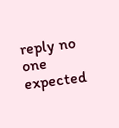reply no one expected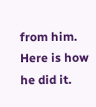from him.
Here is how he did it.